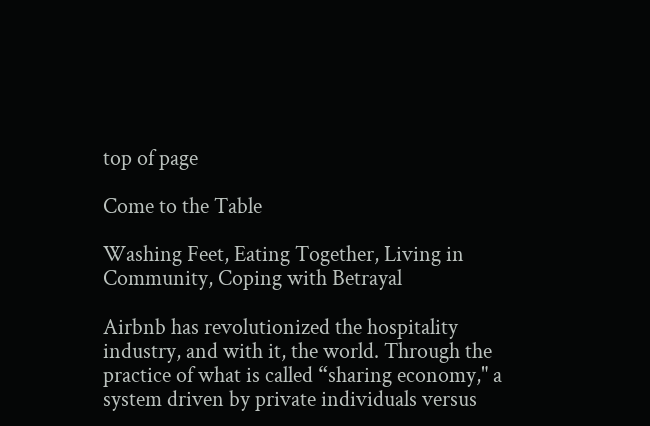top of page

Come to the Table

Washing Feet, Eating Together, Living in Community, Coping with Betrayal

Airbnb has revolutionized the hospitality industry, and with it, the world. Through the practice of what is called “sharing economy," a system driven by private individuals versus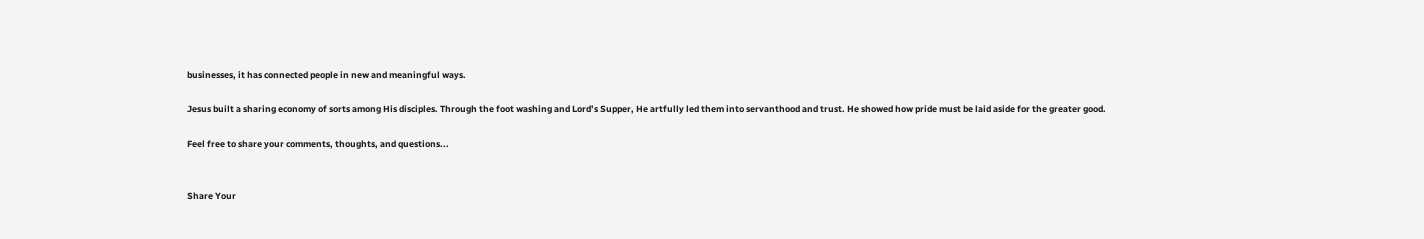businesses, it has connected people in new and meaningful ways.

Jesus built a sharing economy of sorts among His disciples. Through the foot washing and Lord’s Supper, He artfully led them into servanthood and trust. He showed how pride must be laid aside for the greater good.

Feel free to share your comments, thoughts, and questions...


Share Your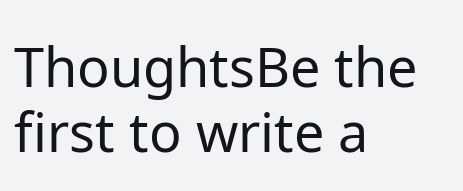ThoughtsBe the first to write a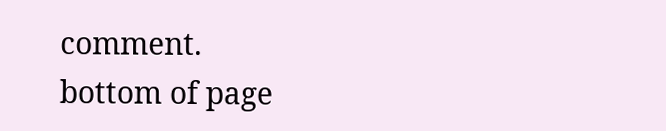comment.
bottom of page